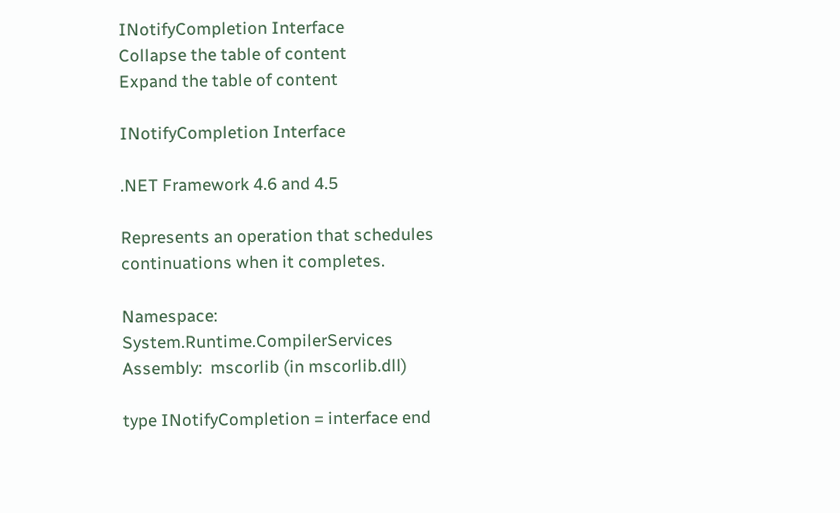INotifyCompletion Interface
Collapse the table of content
Expand the table of content

INotifyCompletion Interface

.NET Framework 4.6 and 4.5

Represents an operation that schedules continuations when it completes.

Namespace:   System.Runtime.CompilerServices
Assembly:  mscorlib (in mscorlib.dll)

type INotifyCompletion = interface end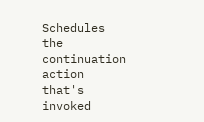Schedules the continuation action that's invoked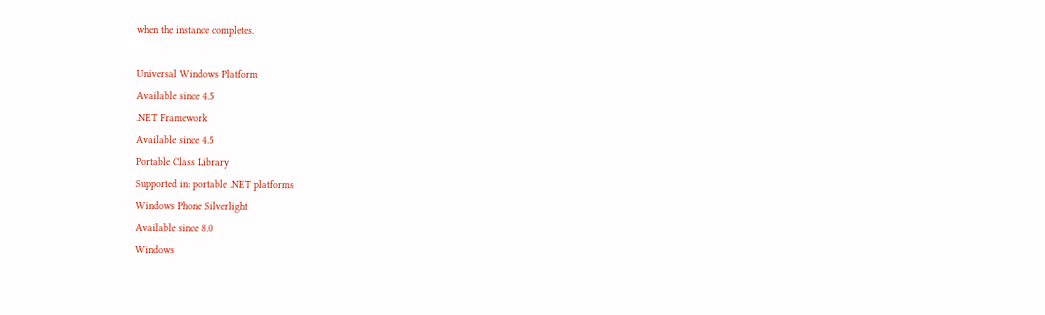when the instance completes.

Universal Windows Platform
Available since 4.5
.NET Framework
Available since 4.5
Portable Class Library
Supported in: portable .NET platforms
Windows Phone Silverlight
Available since 8.0
Windows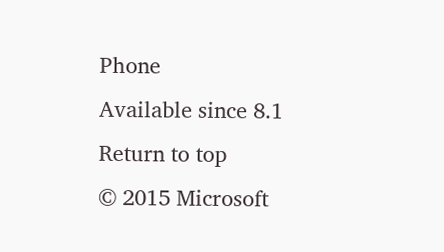Phone
Available since 8.1
Return to top
© 2015 Microsoft